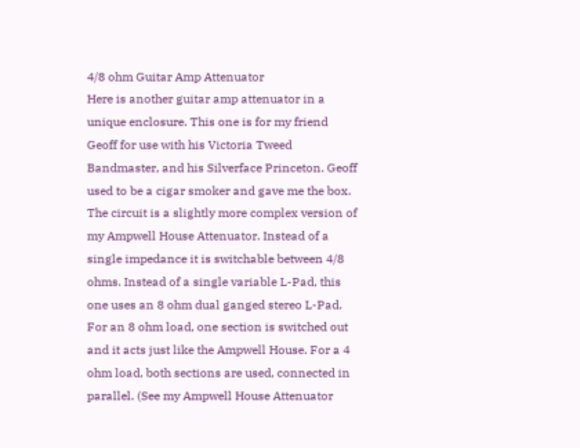4/8 ohm Guitar Amp Attenuator
Here is another guitar amp attenuator in a unique enclosure. This one is for my friend Geoff for use with his Victoria Tweed Bandmaster, and his Silverface Princeton. Geoff used to be a cigar smoker and gave me the box. The circuit is a slightly more complex version of my Ampwell House Attenuator. Instead of a single impedance it is switchable between 4/8 ohms. Instead of a single variable L-Pad, this one uses an 8 ohm dual ganged stereo L-Pad. For an 8 ohm load, one section is switched out and it acts just like the Ampwell House. For a 4 ohm load, both sections are used, connected in parallel. (See my Ampwell House Attenuator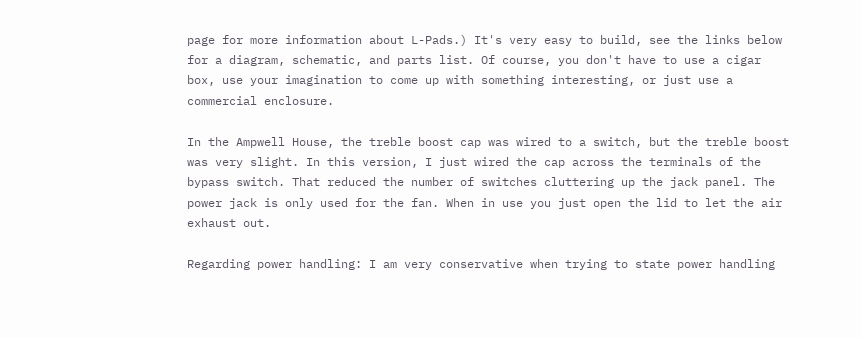page for more information about L-Pads.) It's very easy to build, see the links below for a diagram, schematic, and parts list. Of course, you don't have to use a cigar box, use your imagination to come up with something interesting, or just use a commercial enclosure.

In the Ampwell House, the treble boost cap was wired to a switch, but the treble boost was very slight. In this version, I just wired the cap across the terminals of the bypass switch. That reduced the number of switches cluttering up the jack panel. The power jack is only used for the fan. When in use you just open the lid to let the air exhaust out.

Regarding power handling: I am very conservative when trying to state power handling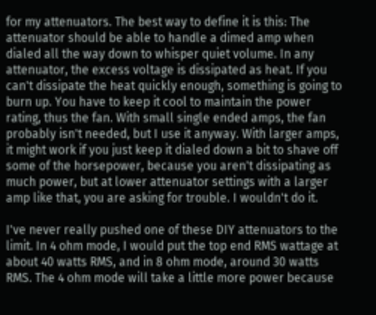for my attenuators. The best way to define it is this: The attenuator should be able to handle a dimed amp when dialed all the way down to whisper quiet volume. In any attenuator, the excess voltage is dissipated as heat. If you can't dissipate the heat quickly enough, something is going to burn up. You have to keep it cool to maintain the power rating, thus the fan. With small single ended amps, the fan probably isn't needed, but I use it anyway. With larger amps, it might work if you just keep it dialed down a bit to shave off some of the horsepower, because you aren't dissipating as much power, but at lower attenuator settings with a larger amp like that, you are asking for trouble. I wouldn't do it.

I've never really pushed one of these DIY attenuators to the limit. In 4 ohm mode, I would put the top end RMS wattage at about 40 watts RMS, and in 8 ohm mode, around 30 watts RMS. The 4 ohm mode will take a little more power because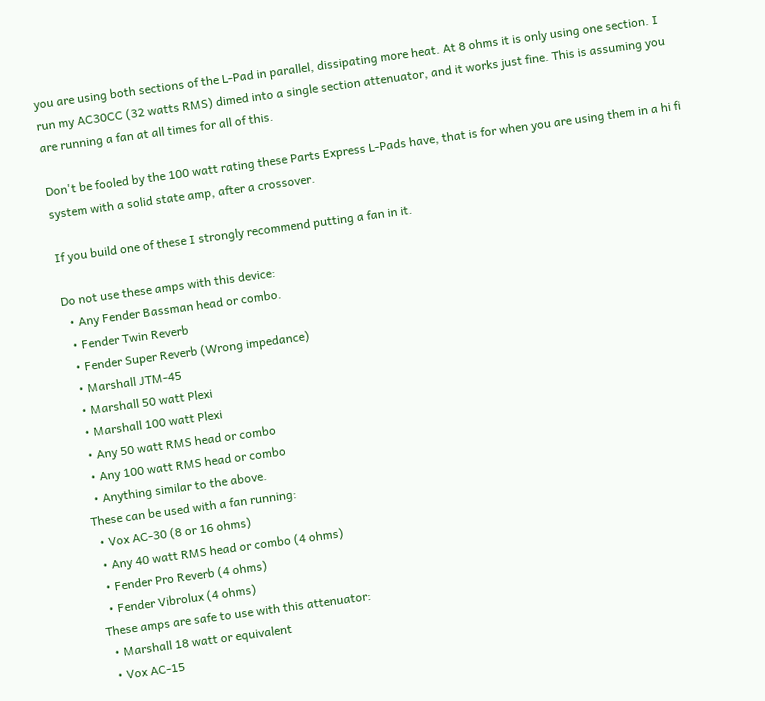you are using both sections of the L-Pad in parallel, dissipating more heat. At 8 ohms it is only using one section. I run my AC30CC (32 watts RMS) dimed into a single section attenuator, and it works just fine. This is assuming you are running a fan at all times for all of this.

Don't be fooled by the 100 watt rating these Parts Express L-Pads have, that is for when you are using them in a hi fi system with a solid state amp, after a crossover.

If you build one of these I strongly recommend putting a fan in it.

Do not use these amps with this device:
  • Any Fender Bassman head or combo.
  • Fender Twin Reverb
  • Fender Super Reverb (Wrong impedance)
  • Marshall JTM-45
  • Marshall 50 watt Plexi
  • Marshall 100 watt Plexi
  • Any 50 watt RMS head or combo
  • Any 100 watt RMS head or combo
  • Anything similar to the above.
These can be used with a fan running:
  • Vox AC-30 (8 or 16 ohms)
  • Any 40 watt RMS head or combo (4 ohms)
  • Fender Pro Reverb (4 ohms)
  • Fender Vibrolux (4 ohms)
These amps are safe to use with this attenuator:
  • Marshall 18 watt or equivalent
  • Vox AC-15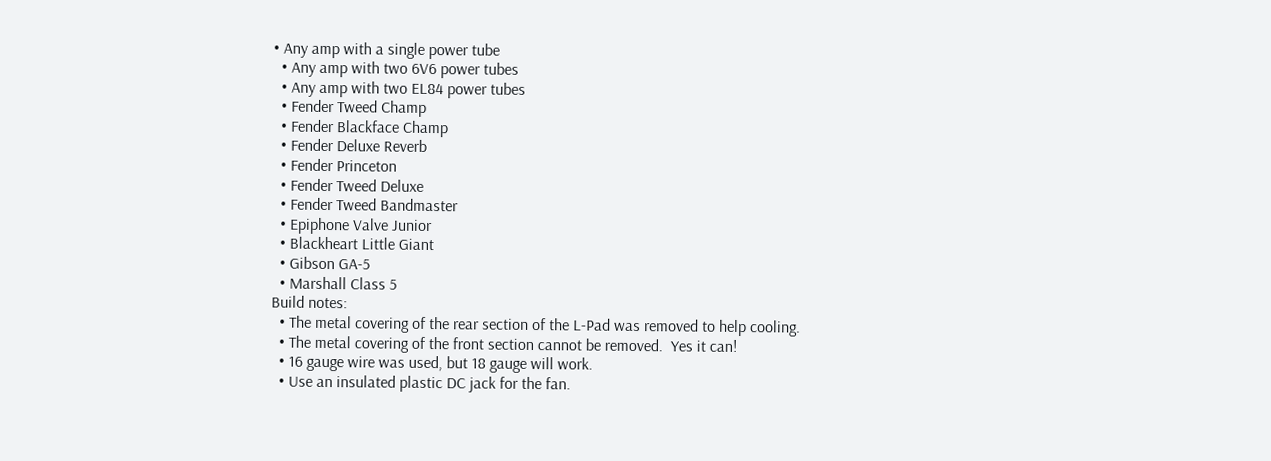• Any amp with a single power tube
  • Any amp with two 6V6 power tubes
  • Any amp with two EL84 power tubes
  • Fender Tweed Champ
  • Fender Blackface Champ
  • Fender Deluxe Reverb
  • Fender Princeton
  • Fender Tweed Deluxe
  • Fender Tweed Bandmaster
  • Epiphone Valve Junior
  • Blackheart Little Giant
  • Gibson GA-5
  • Marshall Class 5
Build notes:
  • The metal covering of the rear section of the L-Pad was removed to help cooling.
  • The metal covering of the front section cannot be removed.  Yes it can!
  • 16 gauge wire was used, but 18 gauge will work.
  • Use an insulated plastic DC jack for the fan.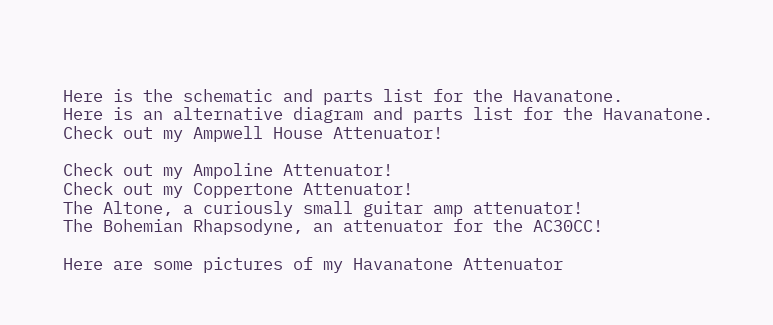Here is the schematic and parts list for the Havanatone.
Here is an alternative diagram and parts list for the Havanatone.
Check out my Ampwell House Attenuator!

Check out my Ampoline Attenuator!
Check out my Coppertone Attenuator!
The Altone, a curiously small guitar amp attenuator!
The Bohemian Rhapsodyne, an attenuator for the AC30CC!

Here are some pictures of my Havanatone Attenuator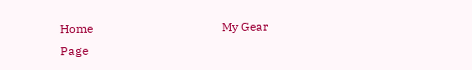Home                                           My Gear Page